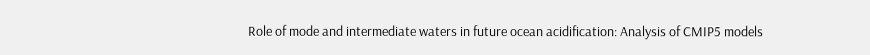Role of mode and intermediate waters in future ocean acidification: Analysis of CMIP5 models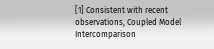[1] Consistent with recent observations, Coupled Model Intercomparison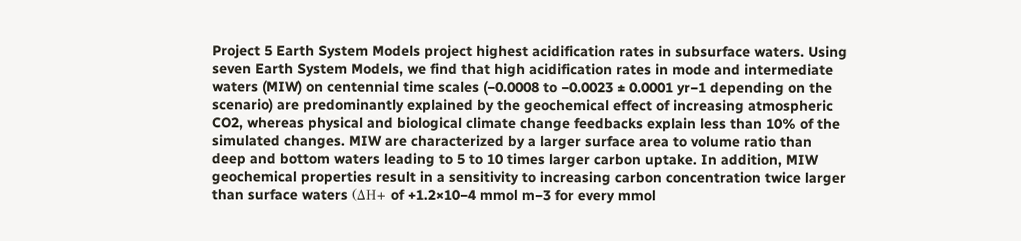Project 5 Earth System Models project highest acidification rates in subsurface waters. Using seven Earth System Models, we find that high acidification rates in mode and intermediate waters (MIW) on centennial time scales (−0.0008 to −0.0023 ± 0.0001 yr−1 depending on the scenario) are predominantly explained by the geochemical effect of increasing atmospheric CO2, whereas physical and biological climate change feedbacks explain less than 10% of the simulated changes. MIW are characterized by a larger surface area to volume ratio than deep and bottom waters leading to 5 to 10 times larger carbon uptake. In addition, MIW geochemical properties result in a sensitivity to increasing carbon concentration twice larger than surface waters (ΔH+ of +1.2×10−4 mmol m−3 for every mmol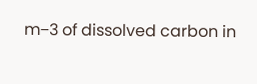m−3 of dissolved carbon in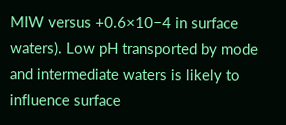MIW versus +0.6×10−4 in surface waters). Low pH transported by mode and intermediate waters is likely to influence surface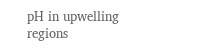pH in upwelling regions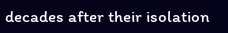decades after their isolation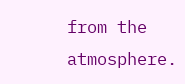from the atmosphere.